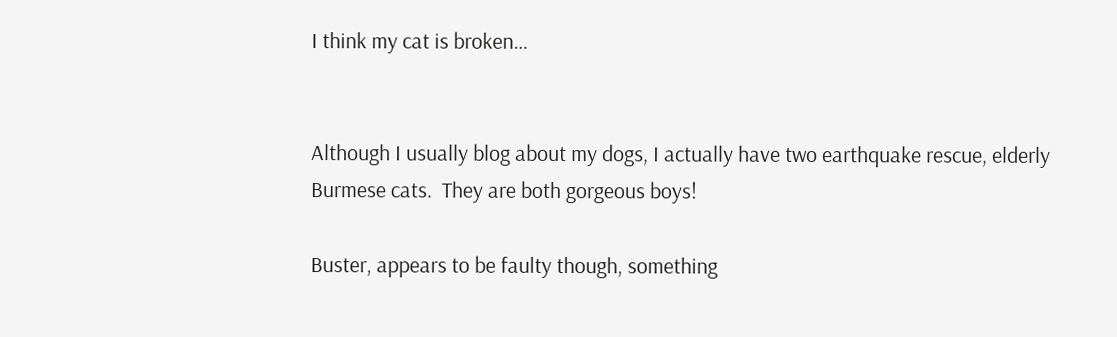I think my cat is broken…


Although I usually blog about my dogs, I actually have two earthquake rescue, elderly Burmese cats.  They are both gorgeous boys!

Buster, appears to be faulty though, something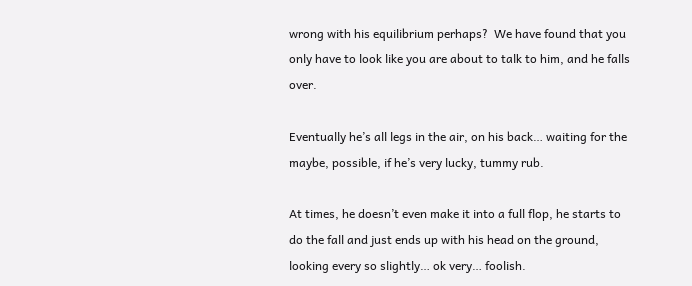wrong with his equilibrium perhaps?  We have found that you only have to look like you are about to talk to him, and he falls over.

Eventually he’s all legs in the air, on his back… waiting for the maybe, possible, if he’s very lucky, tummy rub.

At times, he doesn’t even make it into a full flop, he starts to do the fall and just ends up with his head on the ground, looking every so slightly… ok very… foolish.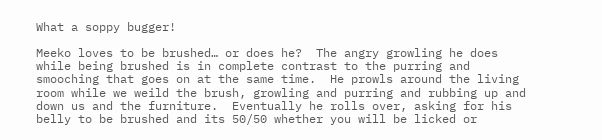What a soppy bugger!

Meeko loves to be brushed… or does he?  The angry growling he does while being brushed is in complete contrast to the purring and smooching that goes on at the same time.  He prowls around the living room while we weild the brush, growling and purring and rubbing up and down us and the furniture.  Eventually he rolls over, asking for his belly to be brushed and its 50/50 whether you will be licked or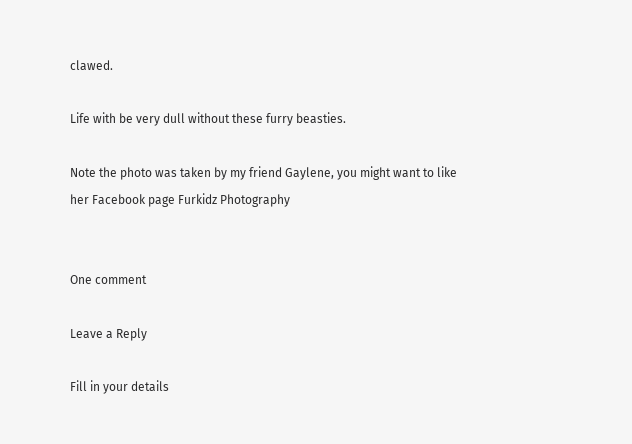clawed.

Life with be very dull without these furry beasties.

Note the photo was taken by my friend Gaylene, you might want to like her Facebook page Furkidz Photography


One comment

Leave a Reply

Fill in your details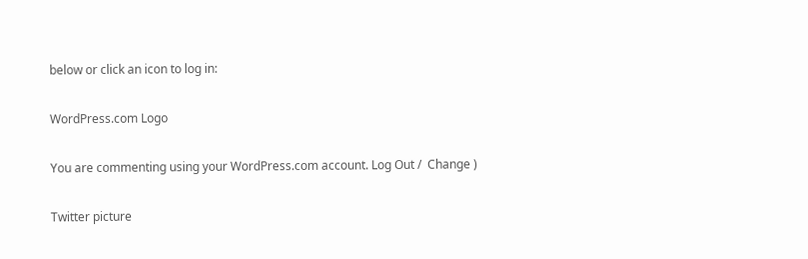below or click an icon to log in:

WordPress.com Logo

You are commenting using your WordPress.com account. Log Out /  Change )

Twitter picture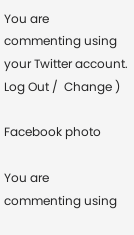You are commenting using your Twitter account. Log Out /  Change )

Facebook photo

You are commenting using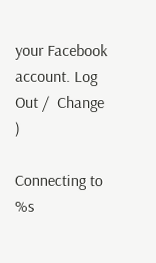your Facebook account. Log Out /  Change )

Connecting to %s